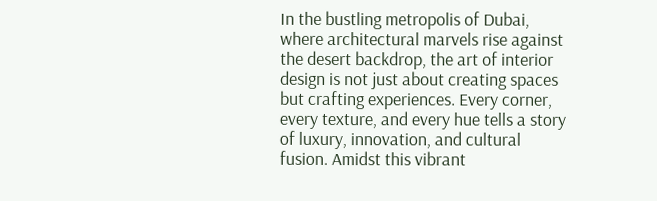In the bustling metropolis of Dubai, where architectural marvels rise against the desert backdrop, the art of interior design is not just about creating spaces but crafting experiences. Every corner, every texture, and every hue tells a story of luxury, innovation, and cultural fusion. Amidst this vibrant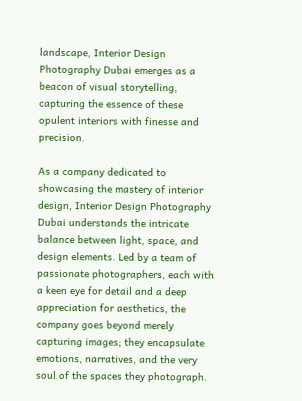landscape, Interior Design Photography Dubai emerges as a beacon of visual storytelling, capturing the essence of these opulent interiors with finesse and precision.

As a company dedicated to showcasing the mastery of interior design, Interior Design Photography Dubai understands the intricate balance between light, space, and design elements. Led by a team of passionate photographers, each with a keen eye for detail and a deep appreciation for aesthetics, the company goes beyond merely capturing images; they encapsulate emotions, narratives, and the very soul of the spaces they photograph.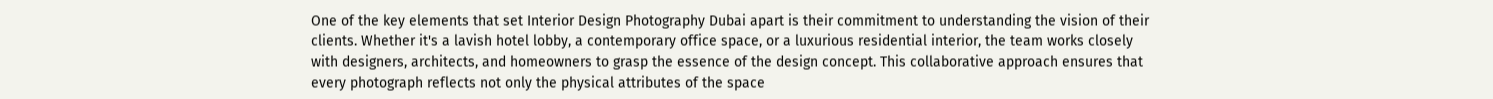One of the key elements that set Interior Design Photography Dubai apart is their commitment to understanding the vision of their clients. Whether it's a lavish hotel lobby, a contemporary office space, or a luxurious residential interior, the team works closely with designers, architects, and homeowners to grasp the essence of the design concept. This collaborative approach ensures that every photograph reflects not only the physical attributes of the space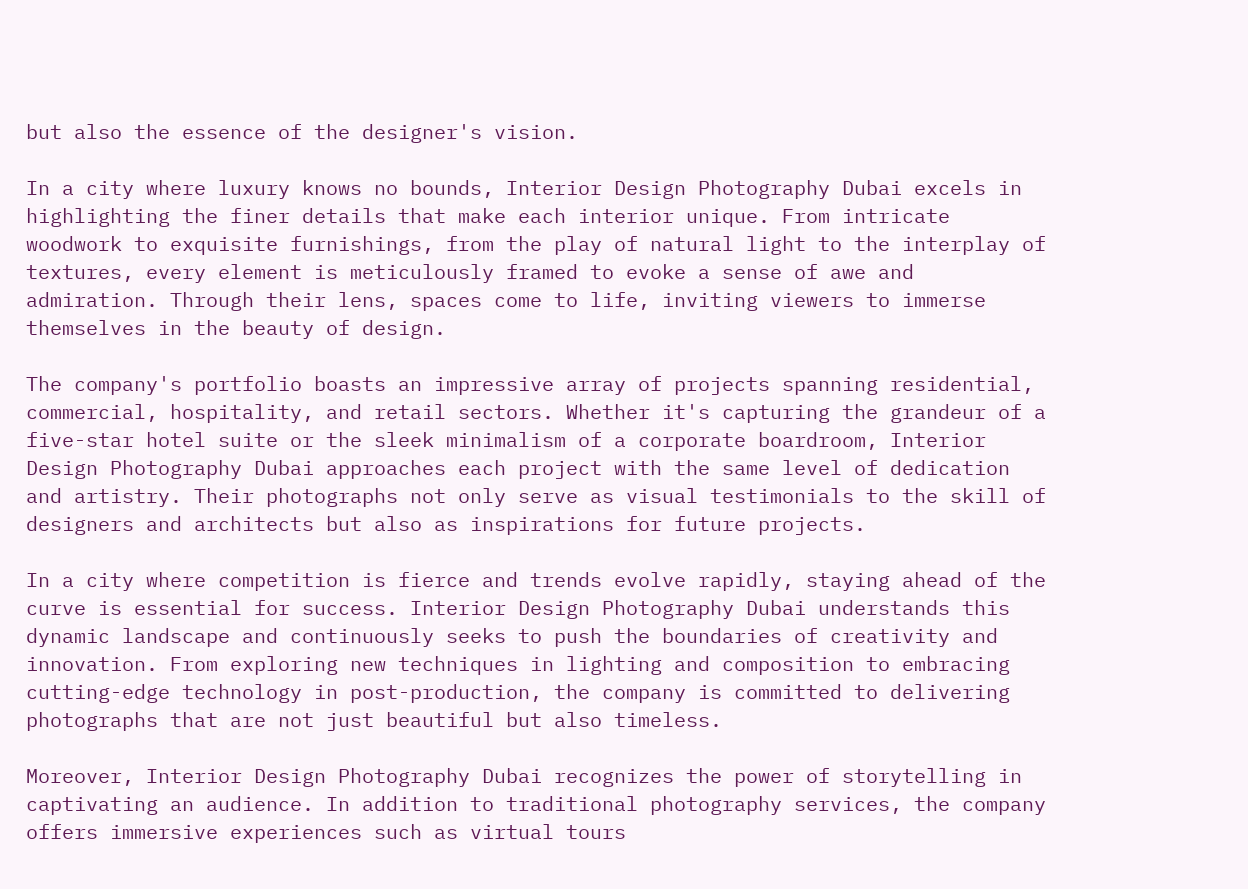but also the essence of the designer's vision.

In a city where luxury knows no bounds, Interior Design Photography Dubai excels in highlighting the finer details that make each interior unique. From intricate woodwork to exquisite furnishings, from the play of natural light to the interplay of textures, every element is meticulously framed to evoke a sense of awe and admiration. Through their lens, spaces come to life, inviting viewers to immerse themselves in the beauty of design.

The company's portfolio boasts an impressive array of projects spanning residential, commercial, hospitality, and retail sectors. Whether it's capturing the grandeur of a five-star hotel suite or the sleek minimalism of a corporate boardroom, Interior Design Photography Dubai approaches each project with the same level of dedication and artistry. Their photographs not only serve as visual testimonials to the skill of designers and architects but also as inspirations for future projects.

In a city where competition is fierce and trends evolve rapidly, staying ahead of the curve is essential for success. Interior Design Photography Dubai understands this dynamic landscape and continuously seeks to push the boundaries of creativity and innovation. From exploring new techniques in lighting and composition to embracing cutting-edge technology in post-production, the company is committed to delivering photographs that are not just beautiful but also timeless.

Moreover, Interior Design Photography Dubai recognizes the power of storytelling in captivating an audience. In addition to traditional photography services, the company offers immersive experiences such as virtual tours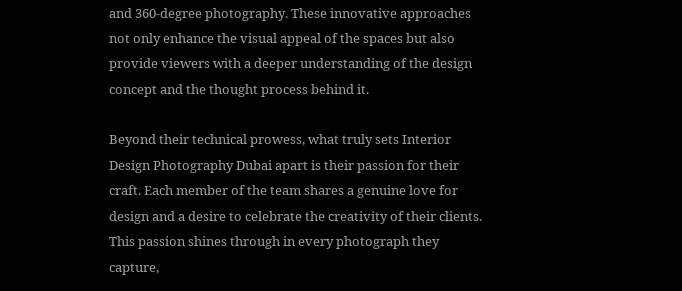and 360-degree photography. These innovative approaches not only enhance the visual appeal of the spaces but also provide viewers with a deeper understanding of the design concept and the thought process behind it.

Beyond their technical prowess, what truly sets Interior Design Photography Dubai apart is their passion for their craft. Each member of the team shares a genuine love for design and a desire to celebrate the creativity of their clients. This passion shines through in every photograph they capture,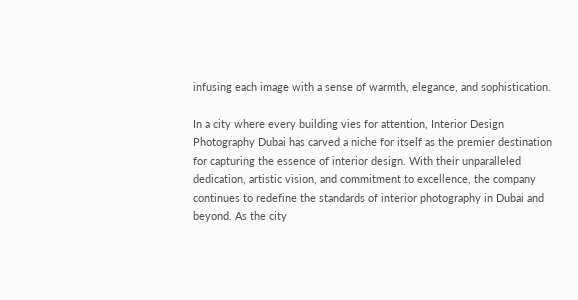infusing each image with a sense of warmth, elegance, and sophistication.

In a city where every building vies for attention, Interior Design Photography Dubai has carved a niche for itself as the premier destination for capturing the essence of interior design. With their unparalleled dedication, artistic vision, and commitment to excellence, the company continues to redefine the standards of interior photography in Dubai and beyond. As the city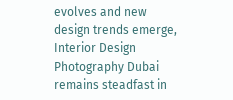evolves and new design trends emerge, Interior Design Photography Dubai remains steadfast in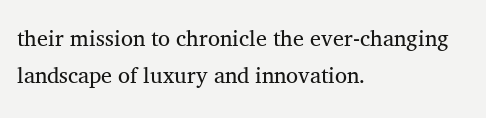their mission to chronicle the ever-changing landscape of luxury and innovation.